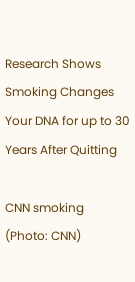Research Shows Smoking Changes Your DNA for up to 30 Years After Quitting

CNN smoking
(Photo: CNN)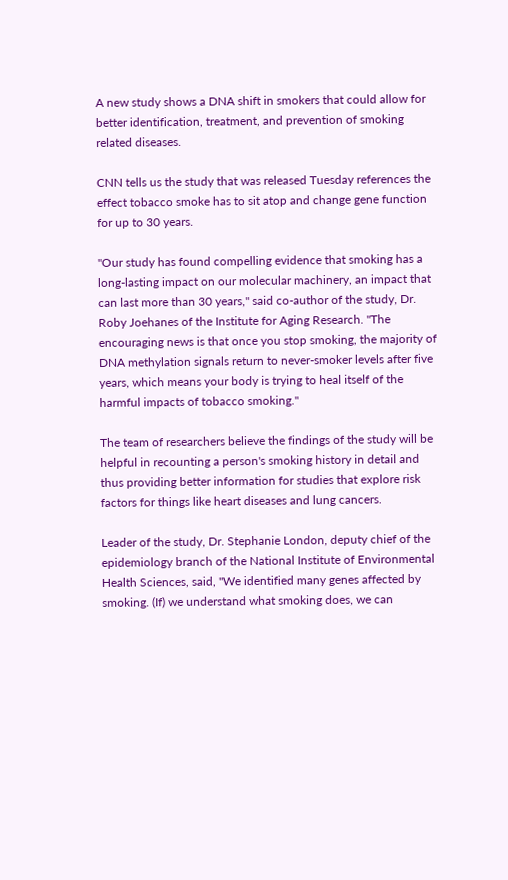A new study shows a DNA shift in smokers that could allow for better identification, treatment, and prevention of smoking related diseases.

CNN tells us the study that was released Tuesday references the effect tobacco smoke has to sit atop and change gene function for up to 30 years.

"Our study has found compelling evidence that smoking has a long-lasting impact on our molecular machinery, an impact that can last more than 30 years," said co-author of the study, Dr. Roby Joehanes of the Institute for Aging Research. "The encouraging news is that once you stop smoking, the majority of DNA methylation signals return to never-smoker levels after five years, which means your body is trying to heal itself of the harmful impacts of tobacco smoking."

The team of researchers believe the findings of the study will be helpful in recounting a person's smoking history in detail and thus providing better information for studies that explore risk factors for things like heart diseases and lung cancers.

Leader of the study, Dr. Stephanie London, deputy chief of the epidemiology branch of the National Institute of Environmental Health Sciences, said, "We identified many genes affected by smoking. (If) we understand what smoking does, we can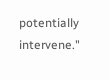potentially intervene."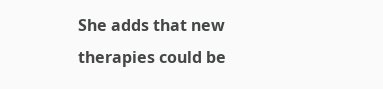She adds that new therapies could be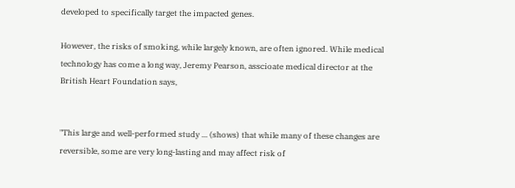developed to specifically target the impacted genes.

However, the risks of smoking, while largely known, are often ignored. While medical technology has come a long way, Jeremy Pearson, asscioate medical director at the British Heart Foundation says,


"This large and well-performed study ... (shows) that while many of these changes are reversible, some are very long-lasting and may affect risk of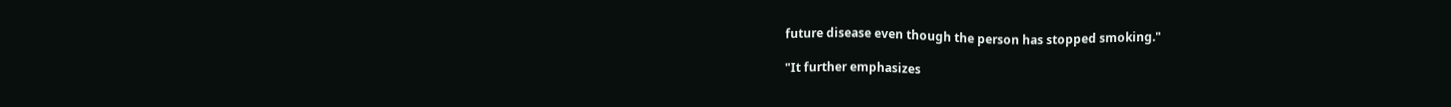future disease even though the person has stopped smoking."

"It further emphasizes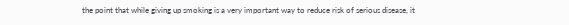the point that while giving up smoking is a very important way to reduce risk of serious disease, it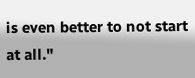is even better to not start at all."